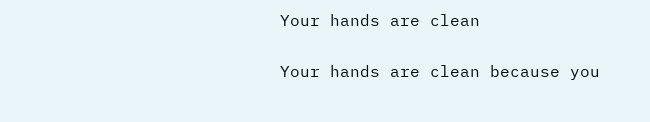Your hands are clean

Your hands are clean because you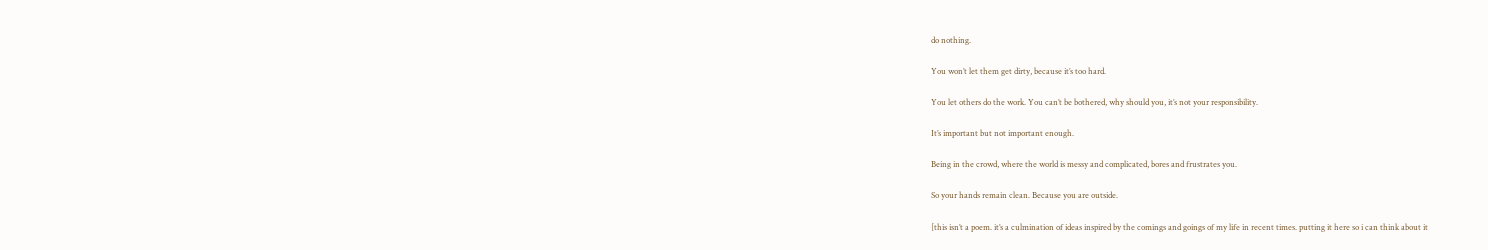do nothing.

You won’t let them get dirty, because it’s too hard.

You let others do the work. You can’t be bothered, why should you, it’s not your responsibility.

It’s important but not important enough.

Being in the crowd, where the world is messy and complicated, bores and frustrates you.

So your hands remain clean. Because you are outside.

[this isn’t a poem. it’s a culmination of ideas inspired by the comings and goings of my life in recent times. putting it here so i can think about it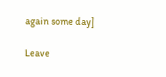again some day]

Leave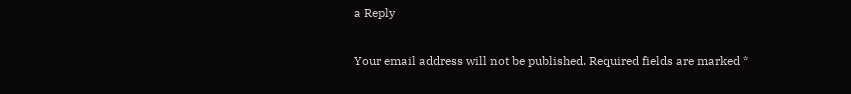a Reply

Your email address will not be published. Required fields are marked *